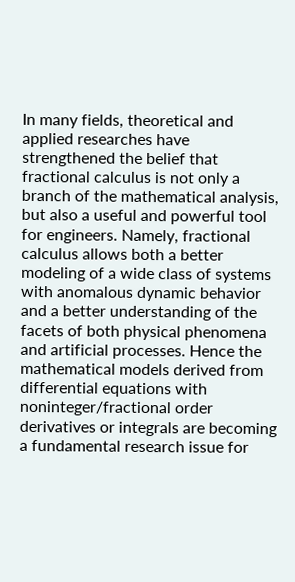In many fields, theoretical and applied researches have strengthened the belief that fractional calculus is not only a branch of the mathematical analysis, but also a useful and powerful tool for engineers. Namely, fractional calculus allows both a better modeling of a wide class of systems with anomalous dynamic behavior and a better understanding of the facets of both physical phenomena and artificial processes. Hence the mathematical models derived from differential equations with noninteger/fractional order derivatives or integrals are becoming a fundamental research issue for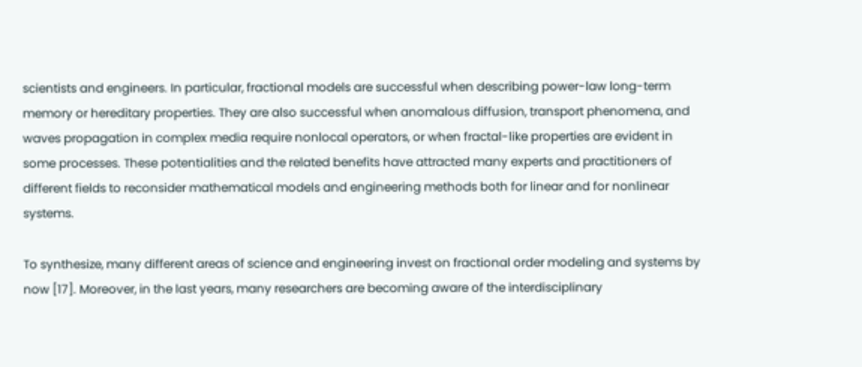scientists and engineers. In particular, fractional models are successful when describing power-law long-term memory or hereditary properties. They are also successful when anomalous diffusion, transport phenomena, and waves propagation in complex media require nonlocal operators, or when fractal-like properties are evident in some processes. These potentialities and the related benefits have attracted many experts and practitioners of different fields to reconsider mathematical models and engineering methods both for linear and for nonlinear systems.

To synthesize, many different areas of science and engineering invest on fractional order modeling and systems by now [17]. Moreover, in the last years, many researchers are becoming aware of the interdisciplinary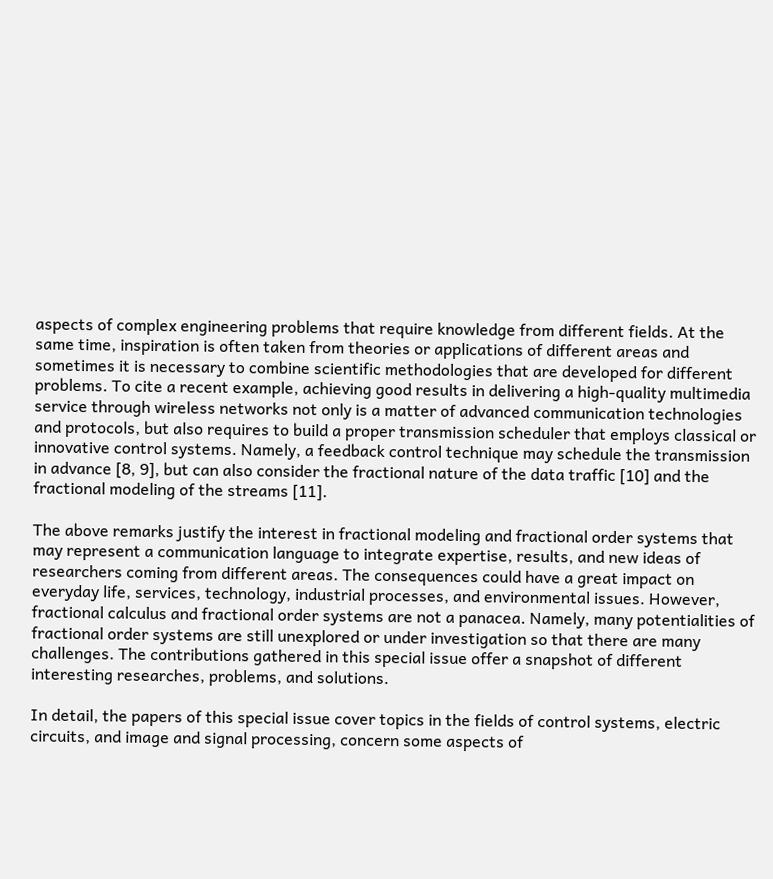aspects of complex engineering problems that require knowledge from different fields. At the same time, inspiration is often taken from theories or applications of different areas and sometimes it is necessary to combine scientific methodologies that are developed for different problems. To cite a recent example, achieving good results in delivering a high-quality multimedia service through wireless networks not only is a matter of advanced communication technologies and protocols, but also requires to build a proper transmission scheduler that employs classical or innovative control systems. Namely, a feedback control technique may schedule the transmission in advance [8, 9], but can also consider the fractional nature of the data traffic [10] and the fractional modeling of the streams [11].

The above remarks justify the interest in fractional modeling and fractional order systems that may represent a communication language to integrate expertise, results, and new ideas of researchers coming from different areas. The consequences could have a great impact on everyday life, services, technology, industrial processes, and environmental issues. However, fractional calculus and fractional order systems are not a panacea. Namely, many potentialities of fractional order systems are still unexplored or under investigation so that there are many challenges. The contributions gathered in this special issue offer a snapshot of different interesting researches, problems, and solutions.

In detail, the papers of this special issue cover topics in the fields of control systems, electric circuits, and image and signal processing, concern some aspects of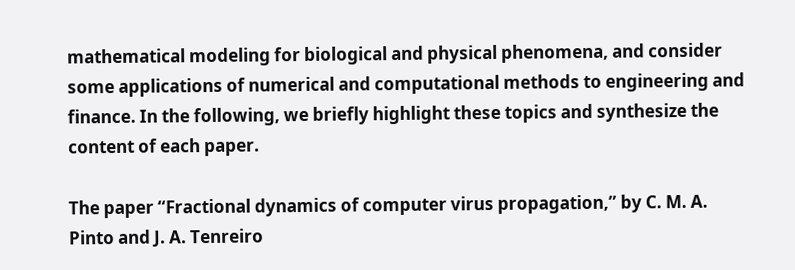mathematical modeling for biological and physical phenomena, and consider some applications of numerical and computational methods to engineering and finance. In the following, we briefly highlight these topics and synthesize the content of each paper.

The paper “Fractional dynamics of computer virus propagation,” by C. M. A. Pinto and J. A. Tenreiro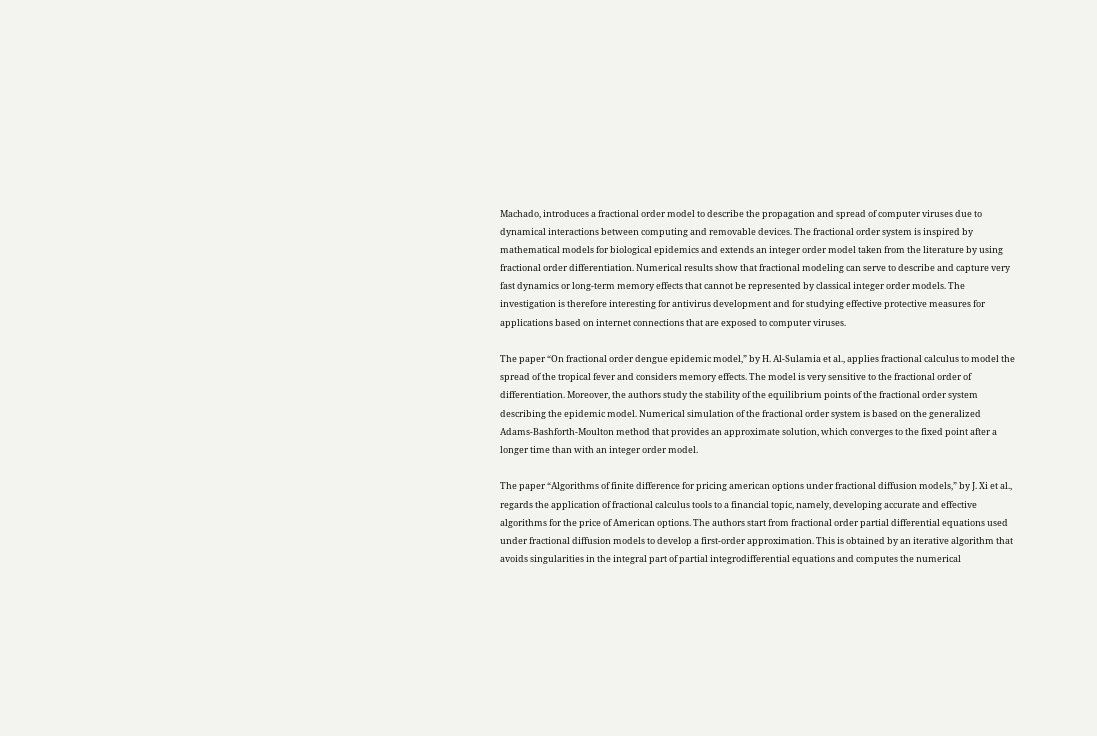Machado, introduces a fractional order model to describe the propagation and spread of computer viruses due to dynamical interactions between computing and removable devices. The fractional order system is inspired by mathematical models for biological epidemics and extends an integer order model taken from the literature by using fractional order differentiation. Numerical results show that fractional modeling can serve to describe and capture very fast dynamics or long-term memory effects that cannot be represented by classical integer order models. The investigation is therefore interesting for antivirus development and for studying effective protective measures for applications based on internet connections that are exposed to computer viruses.

The paper “On fractional order dengue epidemic model,” by H. Al-Sulamia et al., applies fractional calculus to model the spread of the tropical fever and considers memory effects. The model is very sensitive to the fractional order of differentiation. Moreover, the authors study the stability of the equilibrium points of the fractional order system describing the epidemic model. Numerical simulation of the fractional order system is based on the generalized Adams-Bashforth-Moulton method that provides an approximate solution, which converges to the fixed point after a longer time than with an integer order model.

The paper “Algorithms of finite difference for pricing american options under fractional diffusion models,” by J. Xi et al., regards the application of fractional calculus tools to a financial topic, namely, developing accurate and effective algorithms for the price of American options. The authors start from fractional order partial differential equations used under fractional diffusion models to develop a first-order approximation. This is obtained by an iterative algorithm that avoids singularities in the integral part of partial integrodifferential equations and computes the numerical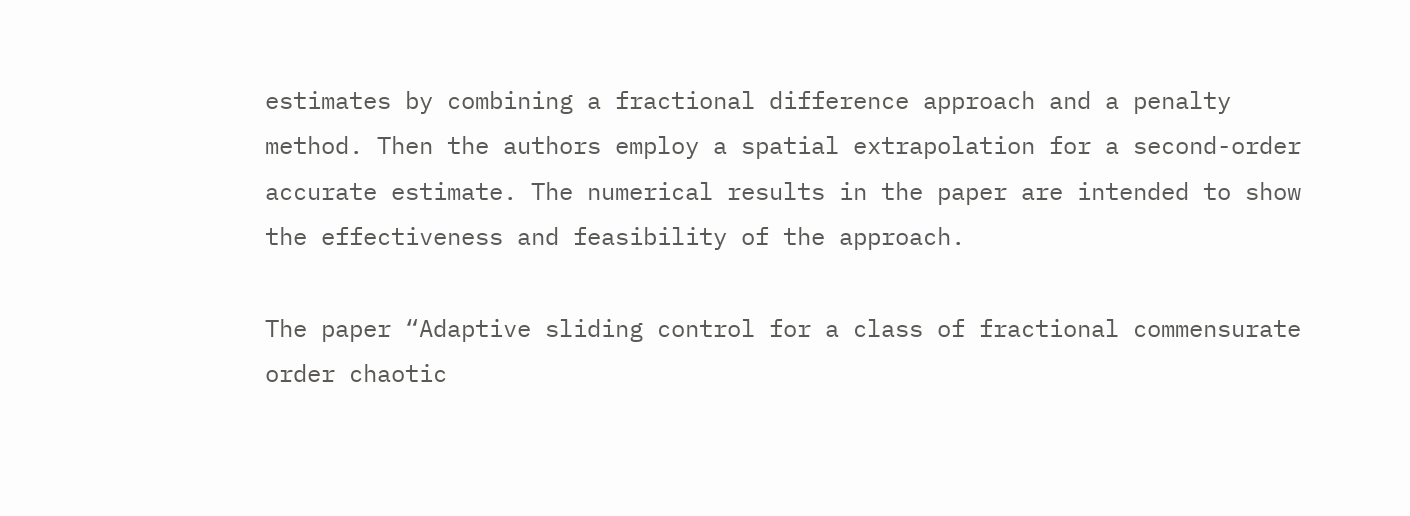estimates by combining a fractional difference approach and a penalty method. Then the authors employ a spatial extrapolation for a second-order accurate estimate. The numerical results in the paper are intended to show the effectiveness and feasibility of the approach.

The paper “Adaptive sliding control for a class of fractional commensurate order chaotic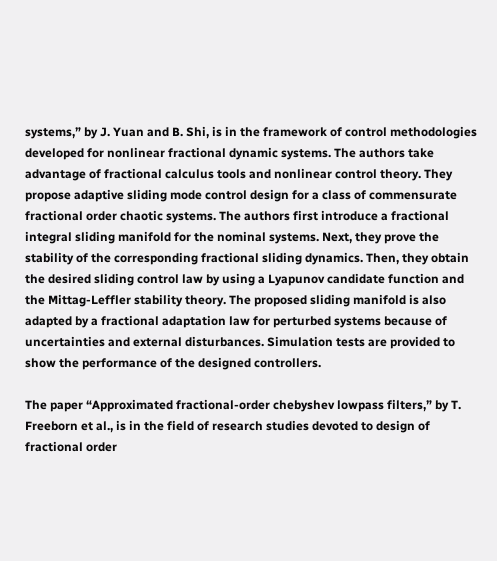systems,” by J. Yuan and B. Shi, is in the framework of control methodologies developed for nonlinear fractional dynamic systems. The authors take advantage of fractional calculus tools and nonlinear control theory. They propose adaptive sliding mode control design for a class of commensurate fractional order chaotic systems. The authors first introduce a fractional integral sliding manifold for the nominal systems. Next, they prove the stability of the corresponding fractional sliding dynamics. Then, they obtain the desired sliding control law by using a Lyapunov candidate function and the Mittag-Leffler stability theory. The proposed sliding manifold is also adapted by a fractional adaptation law for perturbed systems because of uncertainties and external disturbances. Simulation tests are provided to show the performance of the designed controllers.

The paper “Approximated fractional-order chebyshev lowpass filters,” by T. Freeborn et al., is in the field of research studies devoted to design of fractional order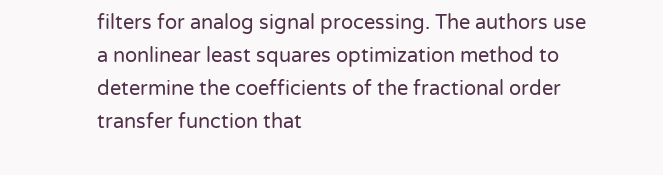filters for analog signal processing. The authors use a nonlinear least squares optimization method to determine the coefficients of the fractional order transfer function that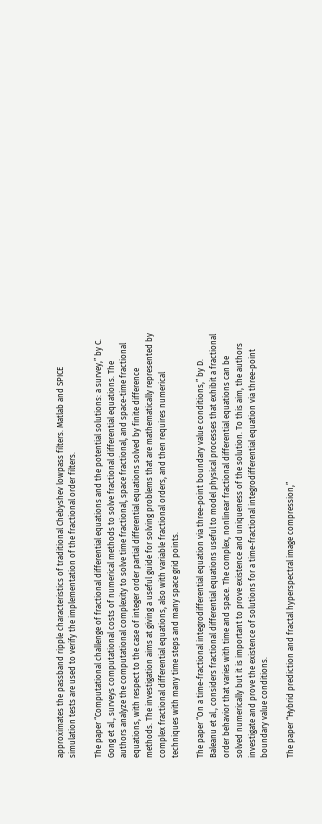approximates the passband ripple characteristics of traditional Chebyshev lowpass filters. Matlab and SPICE simulation tests are used to verify the implementation of the fractional order filters.

The paper “Computational challenge of fractional differential equations and the potential solutions: a survey,” by C. Gong et al., surveys computational costs of numerical methods to solve fractional differential equations. The authors analyze the computational complexity to solve time fractional, space fractional, and space-time fractional equations, with respect to the case of integer order partial differential equations solved by finite difference methods. The investigation aims at giving a useful guide for solving problems that are mathematically represented by complex fractional differential equations, also with variable fractional orders, and then requires numerical techniques with many time steps and many space grid points.

The paper “On a time-fractional integrodifferential equation via three-point boundary value conditions,” by D. Baleanu et al., considers fractional differential equations useful to model physical processes that exhibit a fractional order behavior that varies with time and space. The complex, nonlinear fractional differential equations can be solved numerically but it is important to prove existence and uniqueness of the solution. To this aim, the authors investigate and prove the existence of solutions for a time-fractional integrodifferential equation via three-point boundary value conditions.

The paper “Hybrid prediction and fractal hyperspectral image compression,”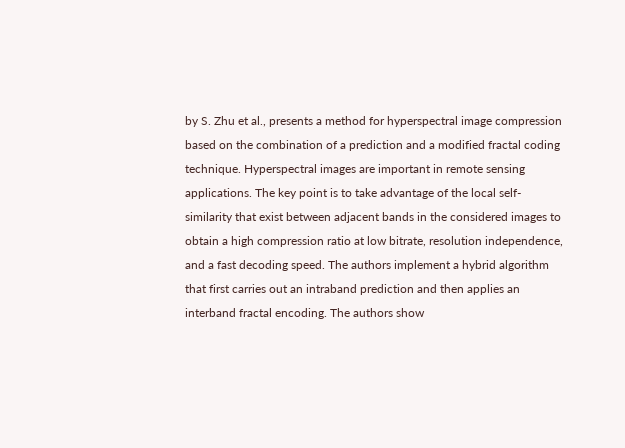by S. Zhu et al., presents a method for hyperspectral image compression based on the combination of a prediction and a modified fractal coding technique. Hyperspectral images are important in remote sensing applications. The key point is to take advantage of the local self-similarity that exist between adjacent bands in the considered images to obtain a high compression ratio at low bitrate, resolution independence, and a fast decoding speed. The authors implement a hybrid algorithm that first carries out an intraband prediction and then applies an interband fractal encoding. The authors show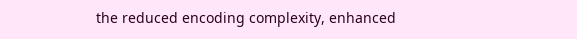the reduced encoding complexity, enhanced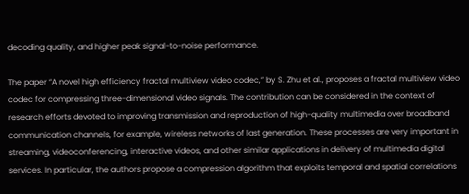decoding quality, and higher peak signal-to-noise performance.

The paper “A novel high efficiency fractal multiview video codec,” by S. Zhu et al., proposes a fractal multiview video codec for compressing three-dimensional video signals. The contribution can be considered in the context of research efforts devoted to improving transmission and reproduction of high-quality multimedia over broadband communication channels, for example, wireless networks of last generation. These processes are very important in streaming, videoconferencing, interactive videos, and other similar applications in delivery of multimedia digital services. In particular, the authors propose a compression algorithm that exploits temporal and spatial correlations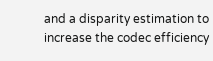and a disparity estimation to increase the codec efficiency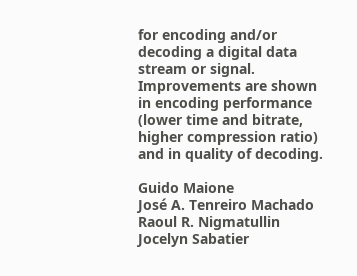for encoding and/or decoding a digital data stream or signal. Improvements are shown in encoding performance (lower time and bitrate, higher compression ratio) and in quality of decoding.

Guido Maione
José A. Tenreiro Machado
Raoul R. Nigmatullin
Jocelyn Sabatier